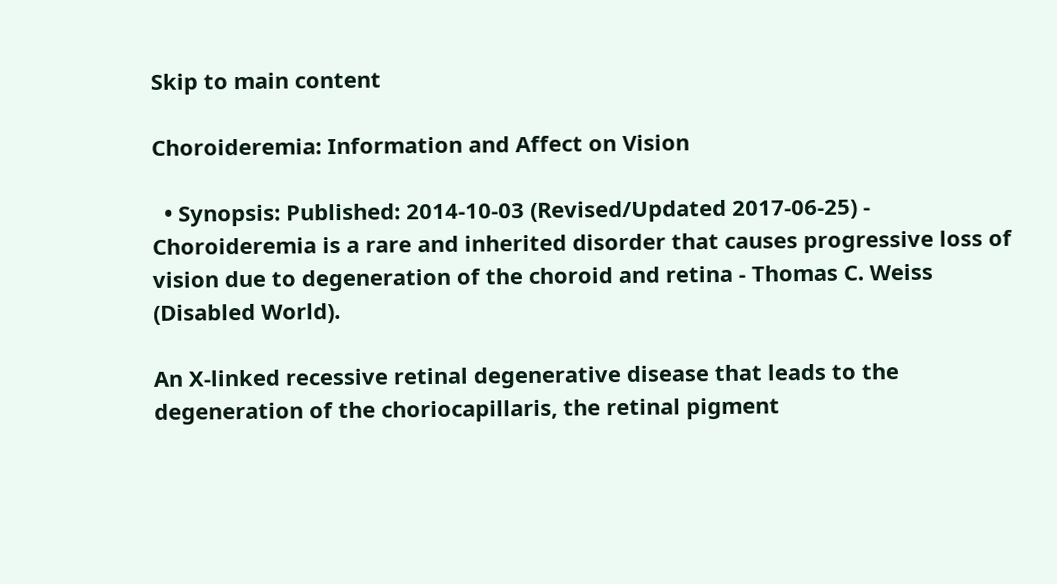Skip to main content

Choroideremia: Information and Affect on Vision

  • Synopsis: Published: 2014-10-03 (Revised/Updated 2017-06-25) - Choroideremia is a rare and inherited disorder that causes progressive loss of vision due to degeneration of the choroid and retina - Thomas C. Weiss (Disabled World).

An X-linked recessive retinal degenerative disease that leads to the degeneration of the choriocapillaris, the retinal pigment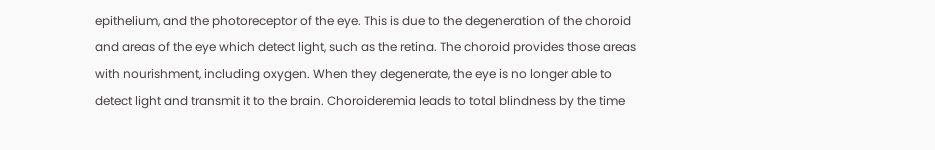epithelium, and the photoreceptor of the eye. This is due to the degeneration of the choroid and areas of the eye which detect light, such as the retina. The choroid provides those areas with nourishment, including oxygen. When they degenerate, the eye is no longer able to detect light and transmit it to the brain. Choroideremia leads to total blindness by the time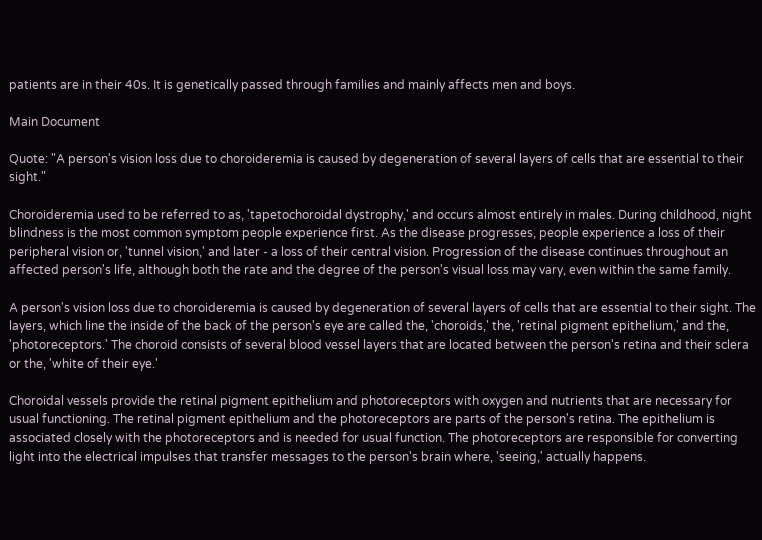patients are in their 40s. It is genetically passed through families and mainly affects men and boys.

Main Document

Quote: "A person's vision loss due to choroideremia is caused by degeneration of several layers of cells that are essential to their sight."

Choroideremia used to be referred to as, 'tapetochoroidal dystrophy,' and occurs almost entirely in males. During childhood, night blindness is the most common symptom people experience first. As the disease progresses, people experience a loss of their peripheral vision or, 'tunnel vision,' and later - a loss of their central vision. Progression of the disease continues throughout an affected person's life, although both the rate and the degree of the person's visual loss may vary, even within the same family.

A person's vision loss due to choroideremia is caused by degeneration of several layers of cells that are essential to their sight. The layers, which line the inside of the back of the person's eye are called the, 'choroids,' the, 'retinal pigment epithelium,' and the, 'photoreceptors.' The choroid consists of several blood vessel layers that are located between the person's retina and their sclera or the, 'white of their eye.'

Choroidal vessels provide the retinal pigment epithelium and photoreceptors with oxygen and nutrients that are necessary for usual functioning. The retinal pigment epithelium and the photoreceptors are parts of the person's retina. The epithelium is associated closely with the photoreceptors and is needed for usual function. The photoreceptors are responsible for converting light into the electrical impulses that transfer messages to the person's brain where, 'seeing,' actually happens.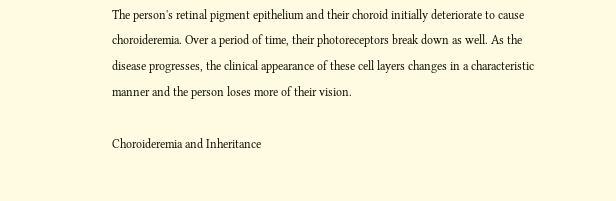The person's retinal pigment epithelium and their choroid initially deteriorate to cause choroideremia. Over a period of time, their photoreceptors break down as well. As the disease progresses, the clinical appearance of these cell layers changes in a characteristic manner and the person loses more of their vision.

Choroideremia and Inheritance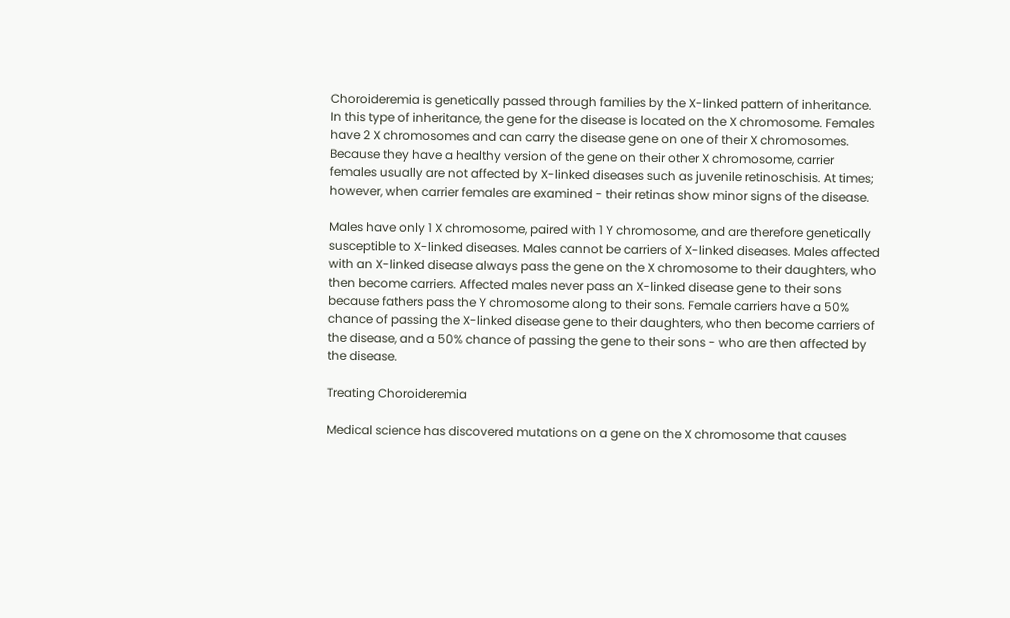Choroideremia is genetically passed through families by the X-linked pattern of inheritance. In this type of inheritance, the gene for the disease is located on the X chromosome. Females have 2 X chromosomes and can carry the disease gene on one of their X chromosomes. Because they have a healthy version of the gene on their other X chromosome, carrier females usually are not affected by X-linked diseases such as juvenile retinoschisis. At times; however, when carrier females are examined - their retinas show minor signs of the disease.

Males have only 1 X chromosome, paired with 1 Y chromosome, and are therefore genetically susceptible to X-linked diseases. Males cannot be carriers of X-linked diseases. Males affected with an X-linked disease always pass the gene on the X chromosome to their daughters, who then become carriers. Affected males never pass an X-linked disease gene to their sons because fathers pass the Y chromosome along to their sons. Female carriers have a 50% chance of passing the X-linked disease gene to their daughters, who then become carriers of the disease, and a 50% chance of passing the gene to their sons - who are then affected by the disease.

Treating Choroideremia

Medical science has discovered mutations on a gene on the X chromosome that causes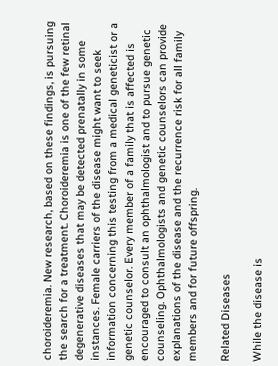choroideremia. New research, based on these findings, is pursuing the search for a treatment. Choroideremia is one of the few retinal degenerative diseases that may be detected prenatally in some instances. Female carriers of the disease might want to seek information concerning this testing from a medical geneticist or a genetic counselor. Every member of a family that is affected is encouraged to consult an ophthalmologist and to pursue genetic counseling. Ophthalmologists and genetic counselors can provide explanations of the disease and the recurrence risk for all family members and for future offspring.

Related Diseases

While the disease is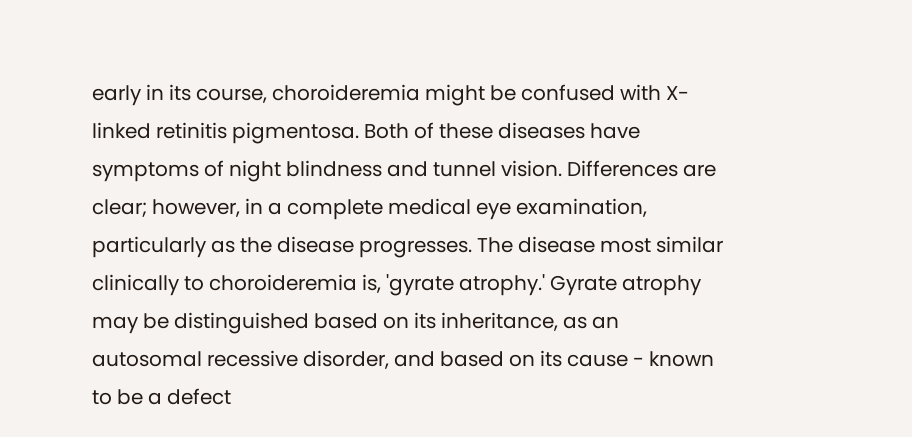early in its course, choroideremia might be confused with X-linked retinitis pigmentosa. Both of these diseases have symptoms of night blindness and tunnel vision. Differences are clear; however, in a complete medical eye examination, particularly as the disease progresses. The disease most similar clinically to choroideremia is, 'gyrate atrophy.' Gyrate atrophy may be distinguished based on its inheritance, as an autosomal recessive disorder, and based on its cause - known to be a defect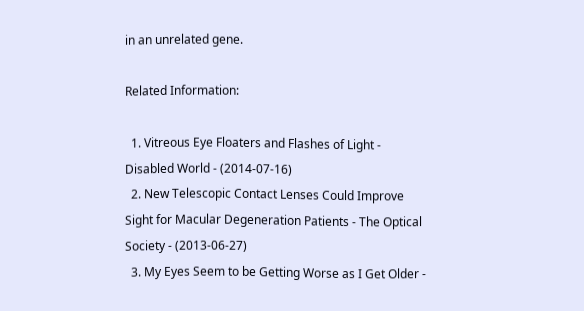in an unrelated gene.

Related Information:

  1. Vitreous Eye Floaters and Flashes of Light - Disabled World - (2014-07-16)
  2. New Telescopic Contact Lenses Could Improve Sight for Macular Degeneration Patients - The Optical Society - (2013-06-27)
  3. My Eyes Seem to be Getting Worse as I Get Older -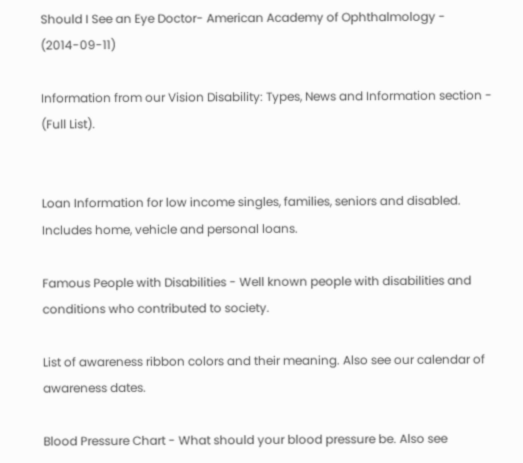Should I See an Eye Doctor- American Academy of Ophthalmology - (2014-09-11)

Information from our Vision Disability: Types, News and Information section - (Full List).


Loan Information for low income singles, families, seniors and disabled. Includes home, vehicle and personal loans.

Famous People with Disabilities - Well known people with disabilities and conditions who contributed to society.

List of awareness ribbon colors and their meaning. Also see our calendar of awareness dates.

Blood Pressure Chart - What should your blood pressure be. Also see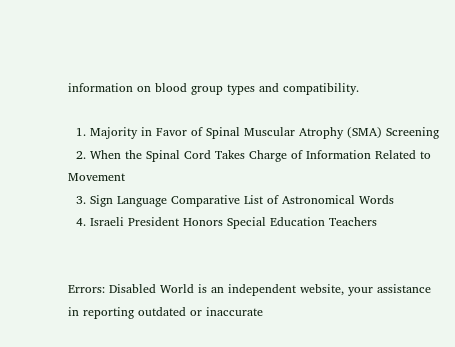information on blood group types and compatibility.

  1. Majority in Favor of Spinal Muscular Atrophy (SMA) Screening
  2. When the Spinal Cord Takes Charge of Information Related to Movement
  3. Sign Language Comparative List of Astronomical Words
  4. Israeli President Honors Special Education Teachers


Errors: Disabled World is an independent website, your assistance in reporting outdated or inaccurate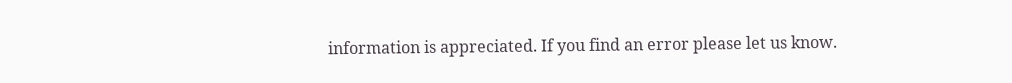information is appreciated. If you find an error please let us know.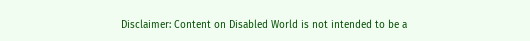Disclaimer: Content on Disabled World is not intended to be a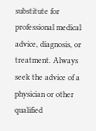substitute for professional medical advice, diagnosis, or treatment. Always seek the advice of a physician or other qualified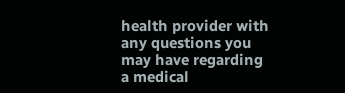health provider with any questions you may have regarding a medical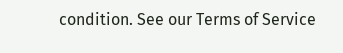condition. See our Terms of Service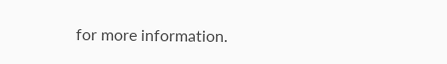for more information.